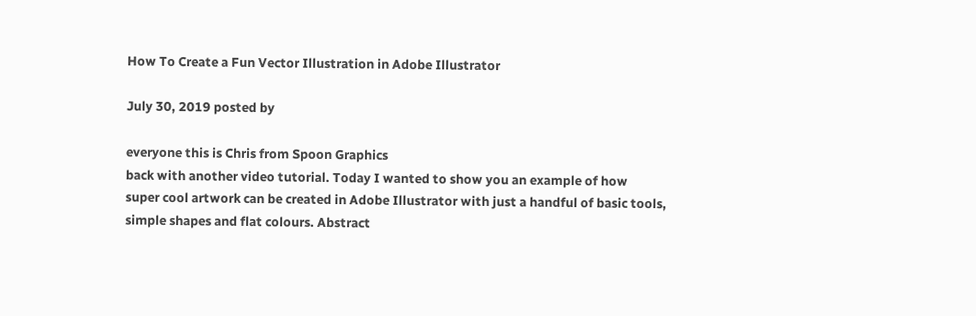How To Create a Fun Vector Illustration in Adobe Illustrator

July 30, 2019 posted by

everyone this is Chris from Spoon Graphics
back with another video tutorial. Today I wanted to show you an example of how
super cool artwork can be created in Adobe Illustrator with just a handful of basic tools,
simple shapes and flat colours. Abstract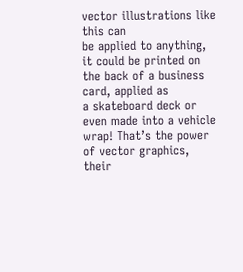vector illustrations like this can
be applied to anything, it could be printed on the back of a business card, applied as
a skateboard deck or even made into a vehicle wrap! That’s the power of vector graphics,
their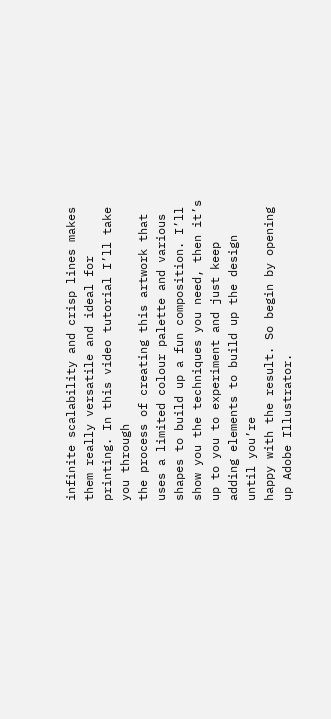infinite scalability and crisp lines makes them really versatile and ideal for
printing. In this video tutorial I’ll take you through
the process of creating this artwork that uses a limited colour palette and various
shapes to build up a fun composition. I’ll show you the techniques you need, then it’s
up to you to experiment and just keep adding elements to build up the design until you’re
happy with the result. So begin by opening up Adobe Illustrator.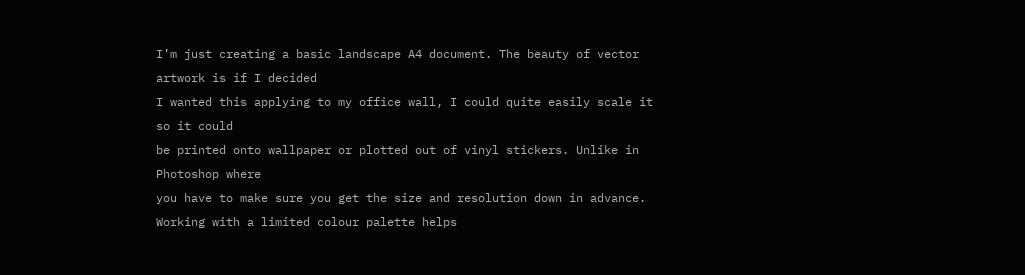I’m just creating a basic landscape A4 document. The beauty of vector artwork is if I decided
I wanted this applying to my office wall, I could quite easily scale it so it could
be printed onto wallpaper or plotted out of vinyl stickers. Unlike in Photoshop where
you have to make sure you get the size and resolution down in advance. Working with a limited colour palette helps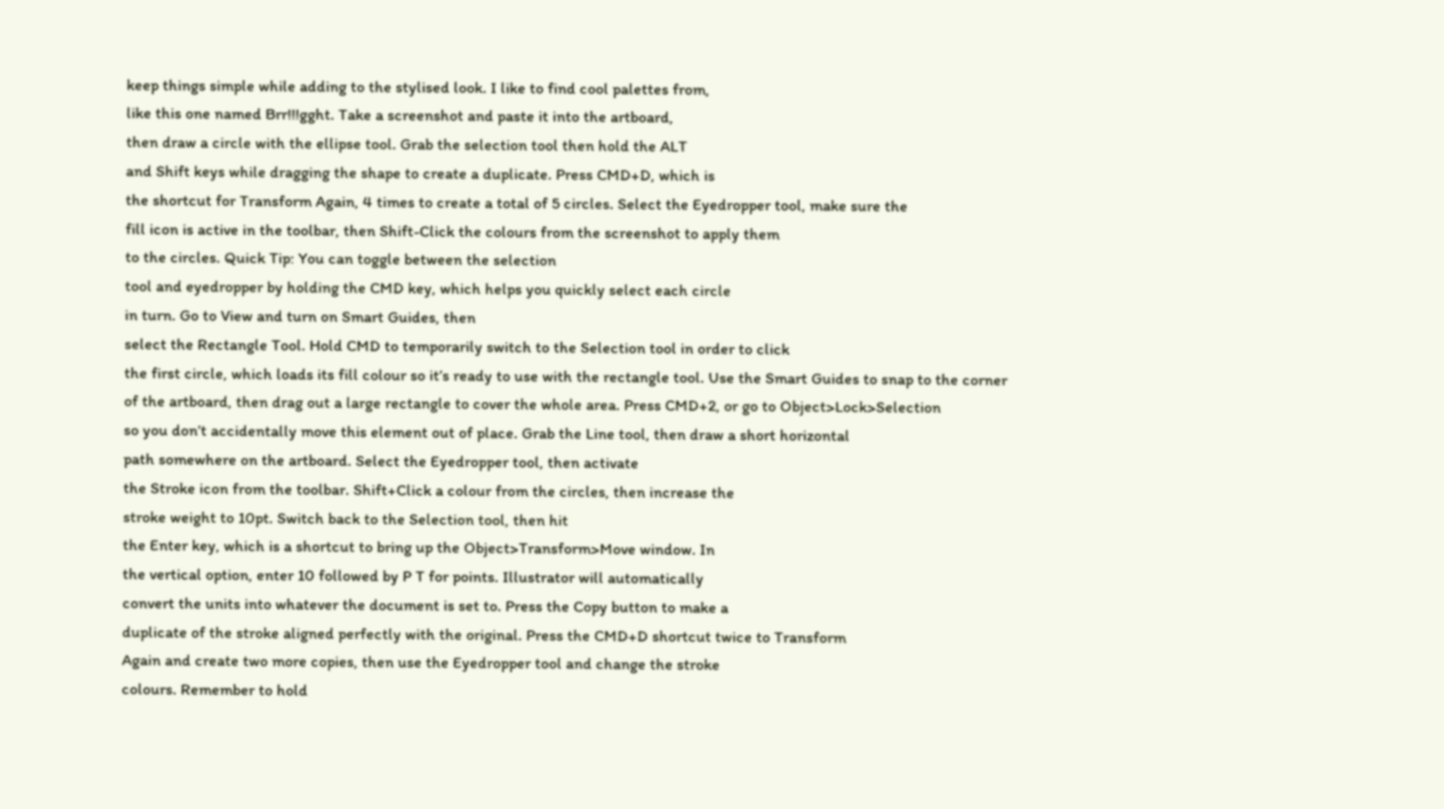keep things simple while adding to the stylised look. I like to find cool palettes from,
like this one named Brr!!!gght. Take a screenshot and paste it into the artboard,
then draw a circle with the ellipse tool. Grab the selection tool then hold the ALT
and Shift keys while dragging the shape to create a duplicate. Press CMD+D, which is
the shortcut for Transform Again, 4 times to create a total of 5 circles. Select the Eyedropper tool, make sure the
fill icon is active in the toolbar, then Shift-Click the colours from the screenshot to apply them
to the circles. Quick Tip: You can toggle between the selection
tool and eyedropper by holding the CMD key, which helps you quickly select each circle
in turn. Go to View and turn on Smart Guides, then
select the Rectangle Tool. Hold CMD to temporarily switch to the Selection tool in order to click
the first circle, which loads its fill colour so it’s ready to use with the rectangle tool. Use the Smart Guides to snap to the corner
of the artboard, then drag out a large rectangle to cover the whole area. Press CMD+2, or go to Object>Lock>Selection
so you don’t accidentally move this element out of place. Grab the Line tool, then draw a short horizontal
path somewhere on the artboard. Select the Eyedropper tool, then activate
the Stroke icon from the toolbar. Shift+Click a colour from the circles, then increase the
stroke weight to 10pt. Switch back to the Selection tool, then hit
the Enter key, which is a shortcut to bring up the Object>Transform>Move window. In
the vertical option, enter 10 followed by P T for points. Illustrator will automatically
convert the units into whatever the document is set to. Press the Copy button to make a
duplicate of the stroke aligned perfectly with the original. Press the CMD+D shortcut twice to Transform
Again and create two more copies, then use the Eyedropper tool and change the stroke
colours. Remember to hold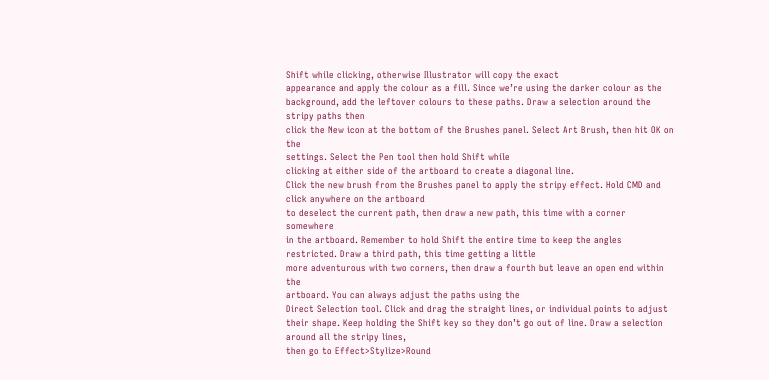Shift while clicking, otherwise Illustrator will copy the exact
appearance and apply the colour as a fill. Since we’re using the darker colour as the
background, add the leftover colours to these paths. Draw a selection around the stripy paths then
click the New icon at the bottom of the Brushes panel. Select Art Brush, then hit OK on the
settings. Select the Pen tool then hold Shift while
clicking at either side of the artboard to create a diagonal line.
Click the new brush from the Brushes panel to apply the stripy effect. Hold CMD and click anywhere on the artboard
to deselect the current path, then draw a new path, this time with a corner somewhere
in the artboard. Remember to hold Shift the entire time to keep the angles restricted. Draw a third path, this time getting a little
more adventurous with two corners, then draw a fourth but leave an open end within the
artboard. You can always adjust the paths using the
Direct Selection tool. Click and drag the straight lines, or individual points to adjust
their shape. Keep holding the Shift key so they don’t go out of line. Draw a selection around all the stripy lines,
then go to Effect>Stylize>Round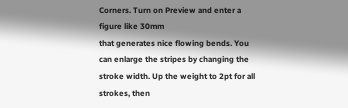Corners. Turn on Preview and enter a figure like 30mm
that generates nice flowing bends. You can enlarge the stripes by changing the
stroke width. Up the weight to 2pt for all strokes, then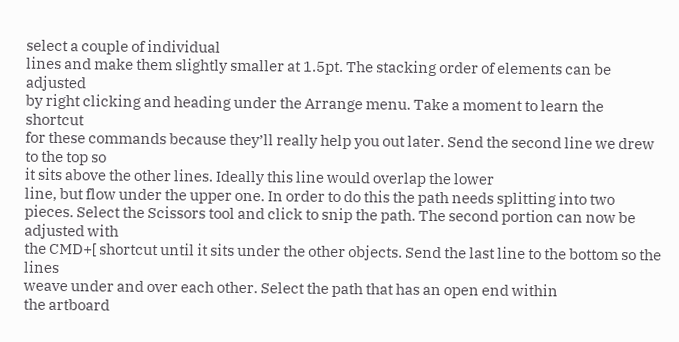select a couple of individual
lines and make them slightly smaller at 1.5pt. The stacking order of elements can be adjusted
by right clicking and heading under the Arrange menu. Take a moment to learn the shortcut
for these commands because they’ll really help you out later. Send the second line we drew to the top so
it sits above the other lines. Ideally this line would overlap the lower
line, but flow under the upper one. In order to do this the path needs splitting into two
pieces. Select the Scissors tool and click to snip the path. The second portion can now be adjusted with
the CMD+[ shortcut until it sits under the other objects. Send the last line to the bottom so the lines
weave under and over each other. Select the path that has an open end within
the artboard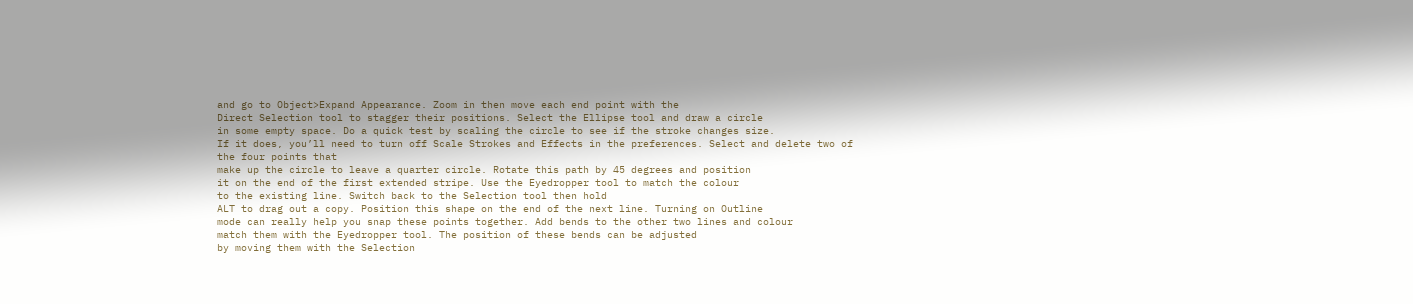and go to Object>Expand Appearance. Zoom in then move each end point with the
Direct Selection tool to stagger their positions. Select the Ellipse tool and draw a circle
in some empty space. Do a quick test by scaling the circle to see if the stroke changes size.
If it does, you’ll need to turn off Scale Strokes and Effects in the preferences. Select and delete two of the four points that
make up the circle to leave a quarter circle. Rotate this path by 45 degrees and position
it on the end of the first extended stripe. Use the Eyedropper tool to match the colour
to the existing line. Switch back to the Selection tool then hold
ALT to drag out a copy. Position this shape on the end of the next line. Turning on Outline
mode can really help you snap these points together. Add bends to the other two lines and colour
match them with the Eyedropper tool. The position of these bends can be adjusted
by moving them with the Selection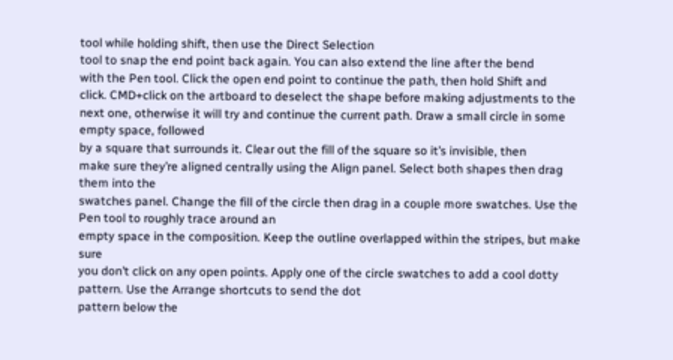tool while holding shift, then use the Direct Selection
tool to snap the end point back again. You can also extend the line after the bend
with the Pen tool. Click the open end point to continue the path, then hold Shift and
click. CMD+click on the artboard to deselect the shape before making adjustments to the
next one, otherwise it will try and continue the current path. Draw a small circle in some empty space, followed
by a square that surrounds it. Clear out the fill of the square so it’s invisible, then
make sure they’re aligned centrally using the Align panel. Select both shapes then drag them into the
swatches panel. Change the fill of the circle then drag in a couple more swatches. Use the Pen tool to roughly trace around an
empty space in the composition. Keep the outline overlapped within the stripes, but make sure
you don’t click on any open points. Apply one of the circle swatches to add a cool dotty
pattern. Use the Arrange shortcuts to send the dot
pattern below the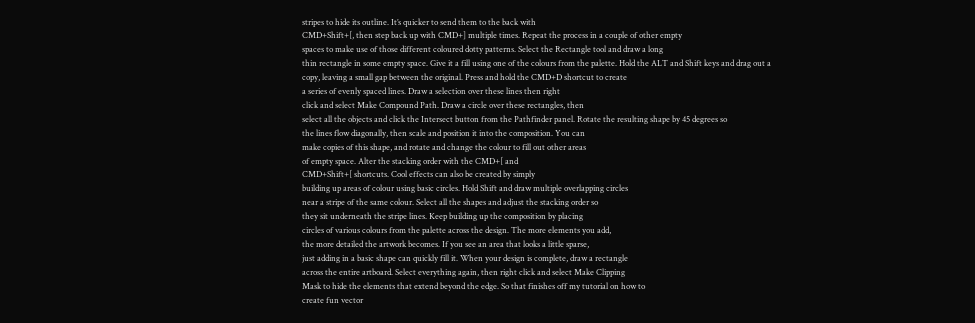stripes to hide its outline. It’s quicker to send them to the back with
CMD+Shift+[, then step back up with CMD+] multiple times. Repeat the process in a couple of other empty
spaces to make use of those different coloured dotty patterns. Select the Rectangle tool and draw a long
thin rectangle in some empty space. Give it a fill using one of the colours from the palette. Hold the ALT and Shift keys and drag out a
copy, leaving a small gap between the original. Press and hold the CMD+D shortcut to create
a series of evenly spaced lines. Draw a selection over these lines then right
click and select Make Compound Path. Draw a circle over these rectangles, then
select all the objects and click the Intersect button from the Pathfinder panel. Rotate the resulting shape by 45 degrees so
the lines flow diagonally, then scale and position it into the composition. You can
make copies of this shape, and rotate and change the colour to fill out other areas
of empty space. Alter the stacking order with the CMD+[ and
CMD+Shift+[ shortcuts. Cool effects can also be created by simply
building up areas of colour using basic circles. Hold Shift and draw multiple overlapping circles
near a stripe of the same colour. Select all the shapes and adjust the stacking order so
they sit underneath the stripe lines. Keep building up the composition by placing
circles of various colours from the palette across the design. The more elements you add,
the more detailed the artwork becomes. If you see an area that looks a little sparse,
just adding in a basic shape can quickly fill it. When your design is complete, draw a rectangle
across the entire artboard. Select everything again, then right click and select Make Clipping
Mask to hide the elements that extend beyond the edge. So that finishes off my tutorial on how to
create fun vector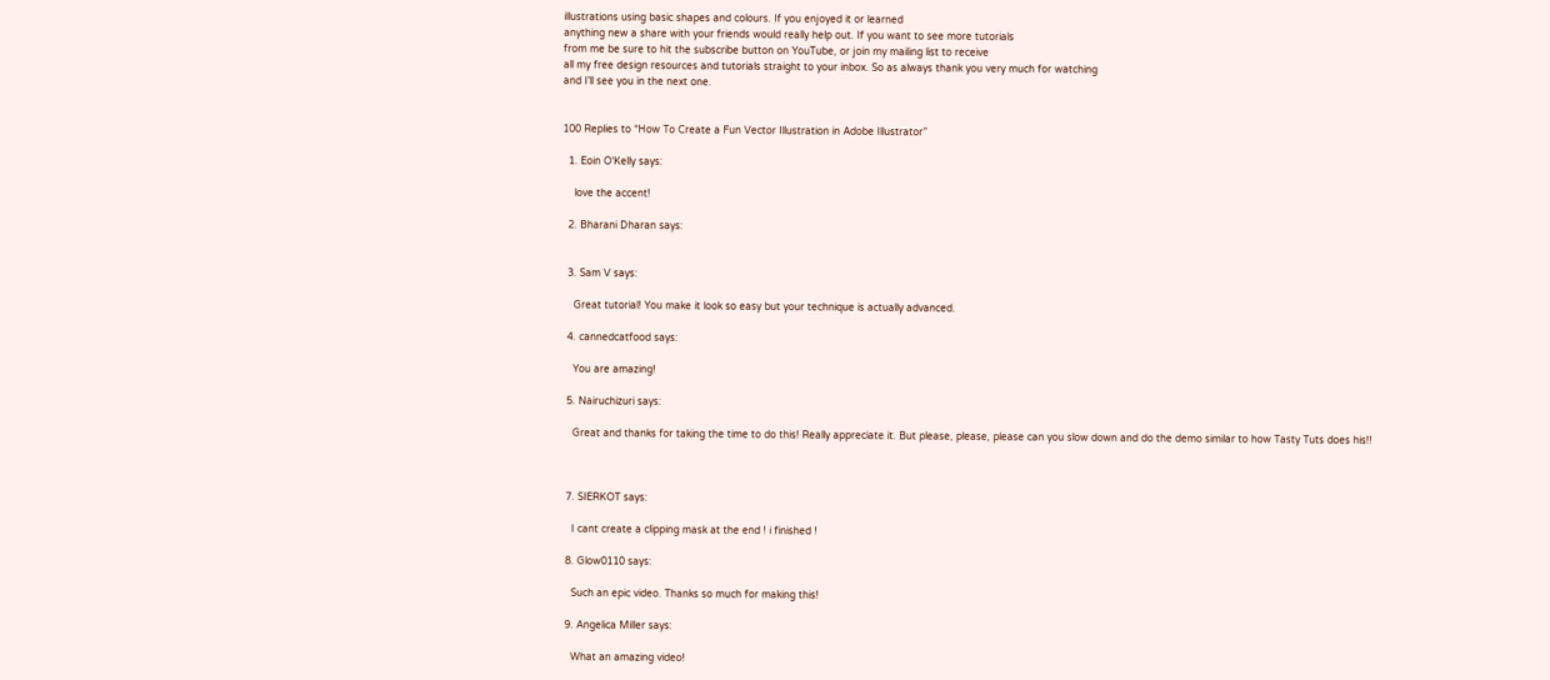illustrations using basic shapes and colours. If you enjoyed it or learned
anything new a share with your friends would really help out. If you want to see more tutorials
from me be sure to hit the subscribe button on YouTube, or join my mailing list to receive
all my free design resources and tutorials straight to your inbox. So as always thank you very much for watching
and I’ll see you in the next one.


100 Replies to “How To Create a Fun Vector Illustration in Adobe Illustrator”

  1. Eoin O'Kelly says:

    love the accent!

  2. Bharani Dharan says:


  3. Sam V says:

    Great tutorial! You make it look so easy but your technique is actually advanced.

  4. cannedcatfood says:

    You are amazing!

  5. Nairuchizuri says:

    Great and thanks for taking the time to do this! Really appreciate it. But please, please, please can you slow down and do the demo similar to how Tasty Tuts does his!!



  7. SIERKOT says:

    I cant create a clipping mask at the end ! i finished !

  8. Glow0110 says:

    Such an epic video. Thanks so much for making this!

  9. Angelica Miller says:

    What an amazing video!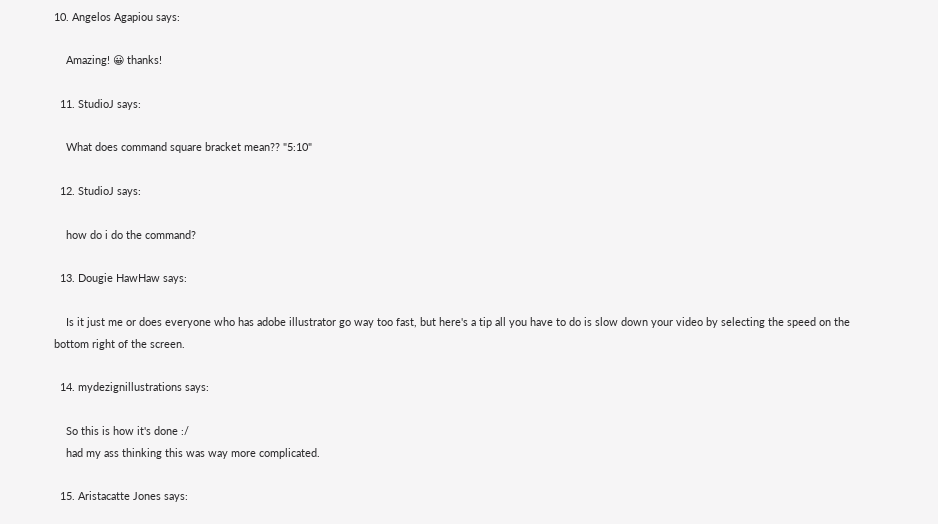10. Angelos Agapiou says:

    Amazing! 😀 thanks!

  11. StudioJ says:

    What does command square bracket mean?? "5:10"

  12. StudioJ says:

    how do i do the command?

  13. Dougie HawHaw says:

    Is it just me or does everyone who has adobe illustrator go way too fast, but here's a tip all you have to do is slow down your video by selecting the speed on the bottom right of the screen.

  14. mydezignillustrations says:

    So this is how it's done :/
    had my ass thinking this was way more complicated.

  15. Aristacatte Jones says: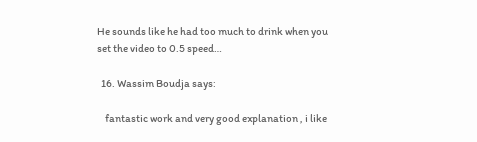He sounds like he had too much to drink when you set the video to 0.5 speed…

  16. Wassim Boudja says:

    fantastic work and very good explanation , i like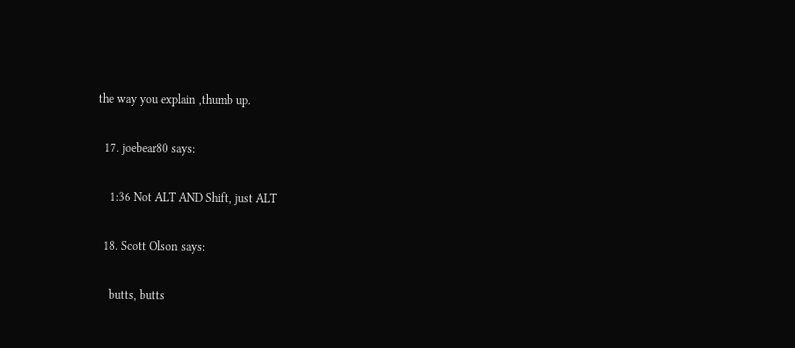the way you explain ,thumb up.

  17. joebear80 says:

    1:36 Not ALT AND Shift, just ALT

  18. Scott Olson says:

    butts, butts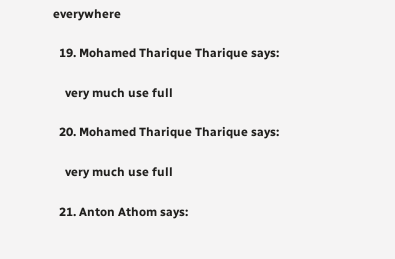everywhere

  19. Mohamed Tharique Tharique says:

    very much use full

  20. Mohamed Tharique Tharique says:

    very much use full

  21. Anton Athom says: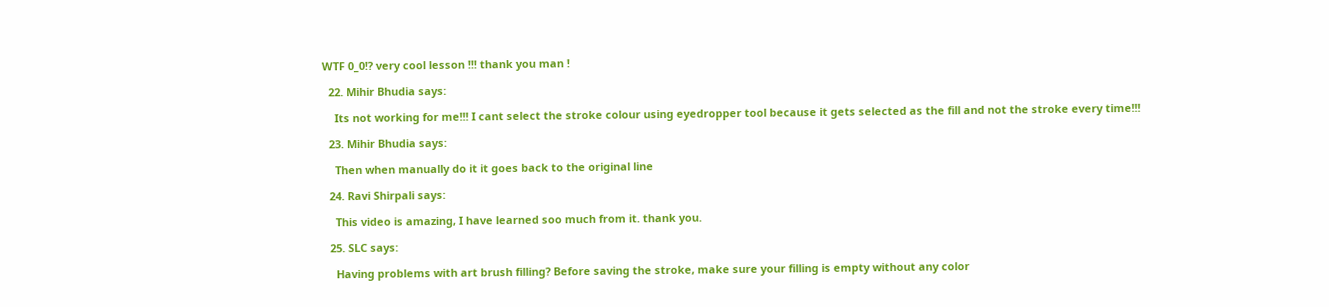WTF 0_0!? very cool lesson !!! thank you man !

  22. Mihir Bhudia says:

    Its not working for me!!! I cant select the stroke colour using eyedropper tool because it gets selected as the fill and not the stroke every time!!!

  23. Mihir Bhudia says:

    Then when manually do it it goes back to the original line

  24. Ravi Shirpali says:

    This video is amazing, I have learned soo much from it. thank you.

  25. SLC says:

    Having problems with art brush filling? Before saving the stroke, make sure your filling is empty without any color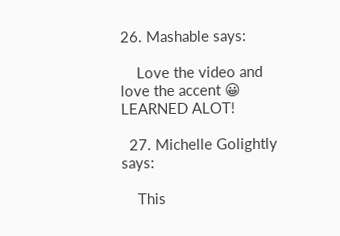26. Mashable says:

    Love the video and love the accent 😀 LEARNED ALOT!

  27. Michelle Golightly says:

    This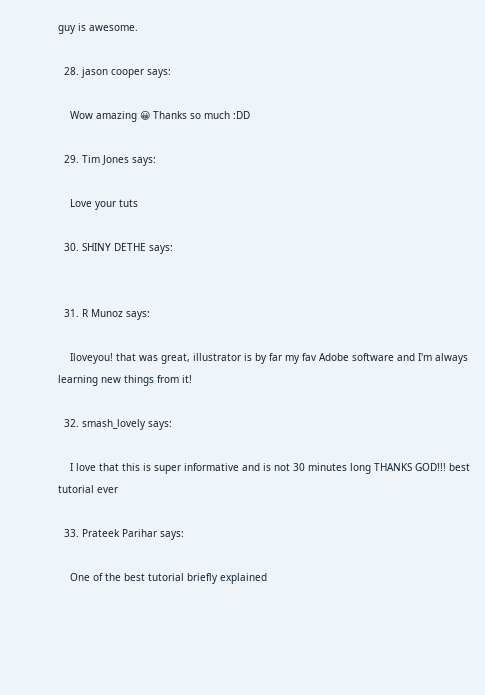guy is awesome.

  28. jason cooper says:

    Wow amazing 😀 Thanks so much :DD

  29. Tim Jones says:

    Love your tuts

  30. SHINY DETHE says:


  31. R Munoz says:

    Iloveyou! that was great, illustrator is by far my fav Adobe software and I'm always learning new things from it!

  32. smash_lovely says:

    I love that this is super informative and is not 30 minutes long THANKS GOD!!! best tutorial ever

  33. Prateek Parihar says:

    One of the best tutorial briefly explained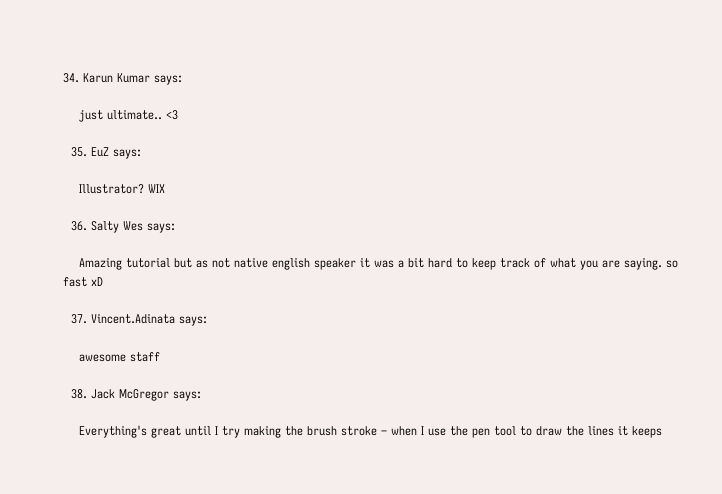34. Karun Kumar says:

    just ultimate.. <3

  35. EuZ says:

    Illustrator? WIX

  36. Salty Wes says:

    Amazing tutorial but as not native english speaker it was a bit hard to keep track of what you are saying. so fast xD

  37. Vincent.Adinata says:

    awesome staff

  38. Jack McGregor says:

    Everything's great until I try making the brush stroke – when I use the pen tool to draw the lines it keeps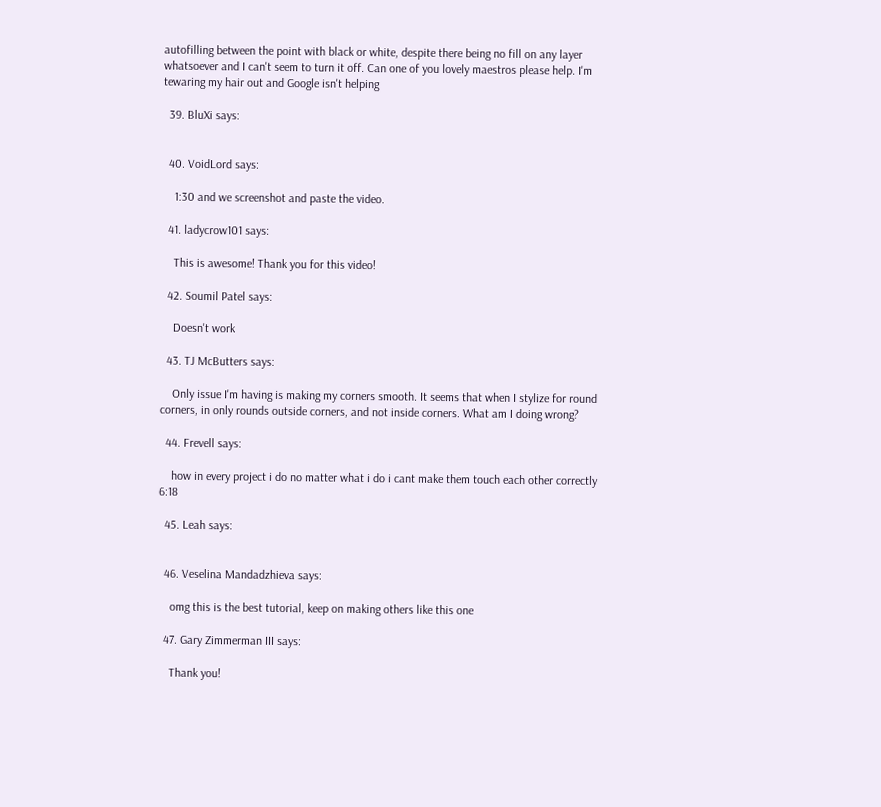autofilling between the point with black or white, despite there being no fill on any layer whatsoever and I can't seem to turn it off. Can one of you lovely maestros please help. I'm tewaring my hair out and Google isn't helping

  39. BluXi says:


  40. VoidLord says:

    1:30 and we screenshot and paste the video.

  41. ladycrow101 says:

    This is awesome! Thank you for this video!

  42. Soumil Patel says:

    Doesn't work

  43. TJ McButters says:

    Only issue I'm having is making my corners smooth. It seems that when I stylize for round corners, in only rounds outside corners, and not inside corners. What am I doing wrong?

  44. Frevell says:

    how in every project i do no matter what i do i cant make them touch each other correctly 6:18

  45. Leah says:


  46. Veselina Mandadzhieva says:

    omg this is the best tutorial, keep on making others like this one

  47. Gary Zimmerman III says:

    Thank you!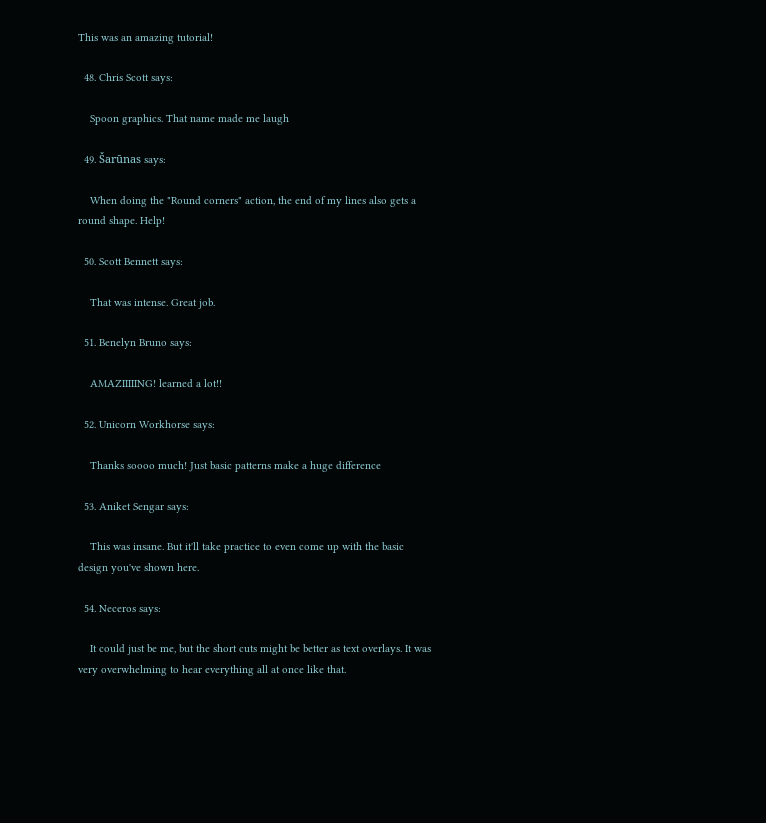This was an amazing tutorial!

  48. Chris Scott says:

    Spoon graphics. That name made me laugh

  49. Šarūnas says:

    When doing the "Round corners" action, the end of my lines also gets a round shape. Help!

  50. Scott Bennett says:

    That was intense. Great job.

  51. Benelyn Bruno says:

    AMAZIIIIING! learned a lot!!

  52. Unicorn Workhorse says:

    Thanks soooo much! Just basic patterns make a huge difference

  53. Aniket Sengar says:

    This was insane. But it'll take practice to even come up with the basic design you've shown here.

  54. Neceros says:

    It could just be me, but the short cuts might be better as text overlays. It was very overwhelming to hear everything all at once like that.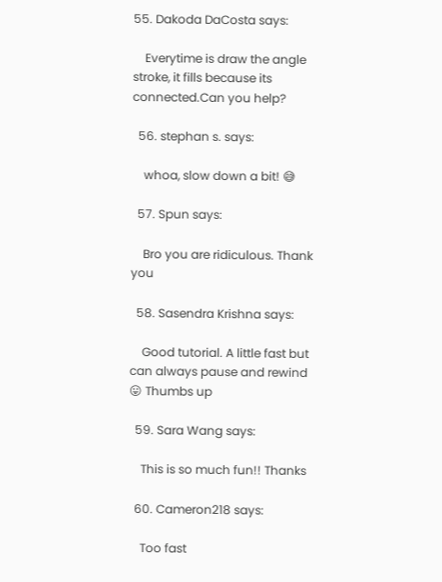55. Dakoda DaCosta says:

    Everytime is draw the angle stroke, it fills because its connected.Can you help?

  56. stephan s. says:

    whoa, slow down a bit! 😅

  57. Spun says:

    Bro you are ridiculous. Thank you

  58. Sasendra Krishna says:

    Good tutorial. A little fast but can always pause and rewind 😛 Thumbs up

  59. Sara Wang says:

    This is so much fun!! Thanks

  60. Cameron218 says:

    Too fast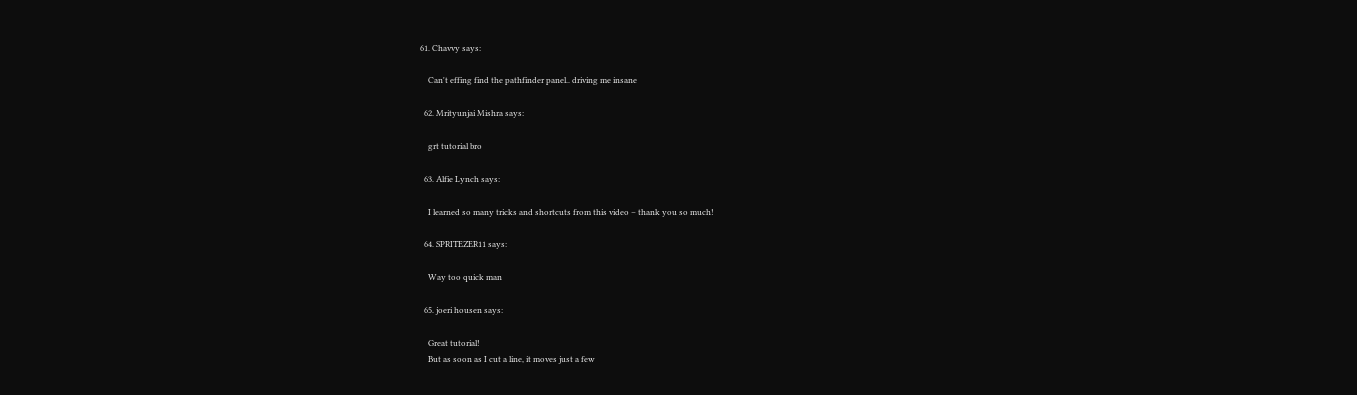61. Chavvy says:

    Can't effing find the pathfinder panel.. driving me insane

  62. Mrityunjai Mishra says:

    grt tutorial bro

  63. Alfie Lynch says:

    I learned so many tricks and shortcuts from this video – thank you so much!

  64. SPRITEZER11 says:

    Way too quick man

  65. joeri housen says:

    Great tutorial!
    But as soon as I cut a line, it moves just a few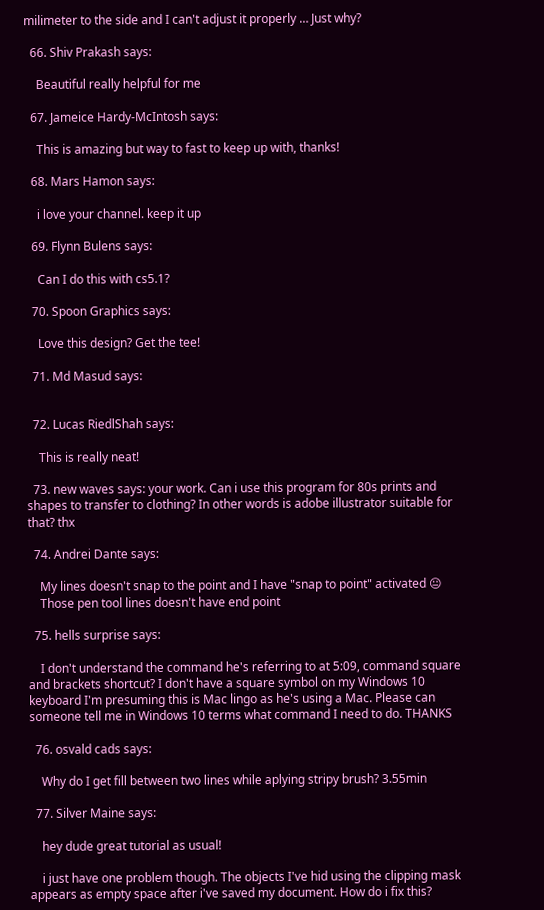milimeter to the side and I can't adjust it properly … Just why?

  66. Shiv Prakash says:

    Beautiful really helpful for me

  67. Jameice Hardy-McIntosh says:

    This is amazing but way to fast to keep up with, thanks!

  68. Mars Hamon says:

    i love your channel. keep it up

  69. Flynn Bulens says:

    Can I do this with cs5.1?

  70. Spoon Graphics says:

    Love this design? Get the tee!

  71. Md Masud says:


  72. Lucas RiedlShah says:

    This is really neat!

  73. new waves says: your work. Can i use this program for 80s prints and shapes to transfer to clothing? In other words is adobe illustrator suitable for that? thx

  74. Andrei Dante says:

    My lines doesn't snap to the point and I have "snap to point" activated 😐
    Those pen tool lines doesn't have end point

  75. hells surprise says:

    I don't understand the command he's referring to at 5:09, command square and brackets shortcut? I don't have a square symbol on my Windows 10 keyboard I'm presuming this is Mac lingo as he's using a Mac. Please can someone tell me in Windows 10 terms what command I need to do. THANKS

  76. osvald cads says:

    Why do I get fill between two lines while aplying stripy brush? 3.55min

  77. Silver Maine says:

    hey dude great tutorial as usual!

    i just have one problem though. The objects I've hid using the clipping mask appears as empty space after i've saved my document. How do i fix this?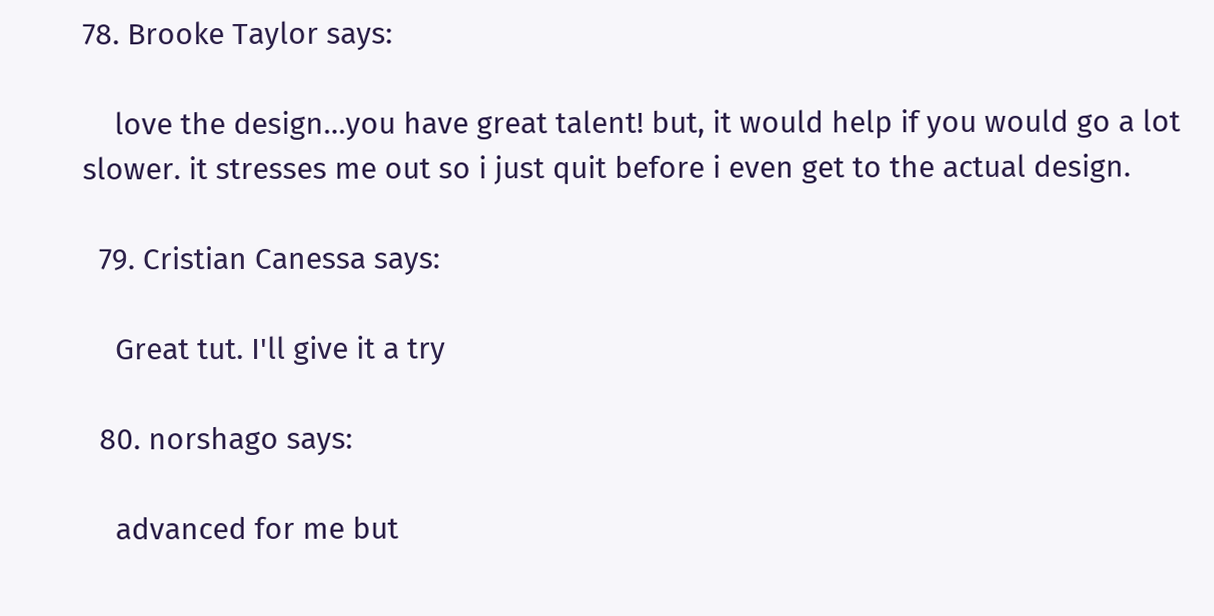78. Brooke Taylor says:

    love the design…you have great talent! but, it would help if you would go a lot slower. it stresses me out so i just quit before i even get to the actual design.

  79. Cristian Canessa says:

    Great tut. I'll give it a try

  80. norshago says:

    advanced for me but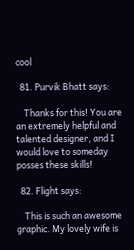cool

  81. Purvik Bhatt says:

    Thanks for this! You are an extremely helpful and talented designer, and I would love to someday posses these skills!

  82. Flight says:

    This is such an awesome graphic. My lovely wife is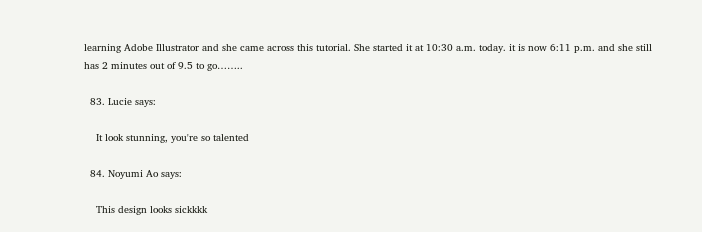learning Adobe Illustrator and she came across this tutorial. She started it at 10:30 a.m. today. it is now 6:11 p.m. and she still has 2 minutes out of 9.5 to go……..

  83. Lucie says:

    It look stunning, you're so talented

  84. Noyumi Ao says:

    This design looks sickkkk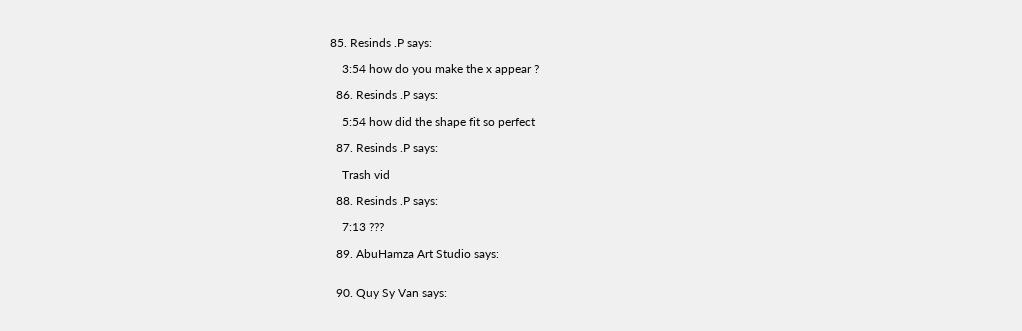85. Resinds .P says:

    3:54 how do you make the x appear ?

  86. Resinds .P says:

    5:54 how did the shape fit so perfect

  87. Resinds .P says:

    Trash vid

  88. Resinds .P says:

    7:13 ???

  89. AbuHamza Art Studio says:


  90. Quy Sy Van says: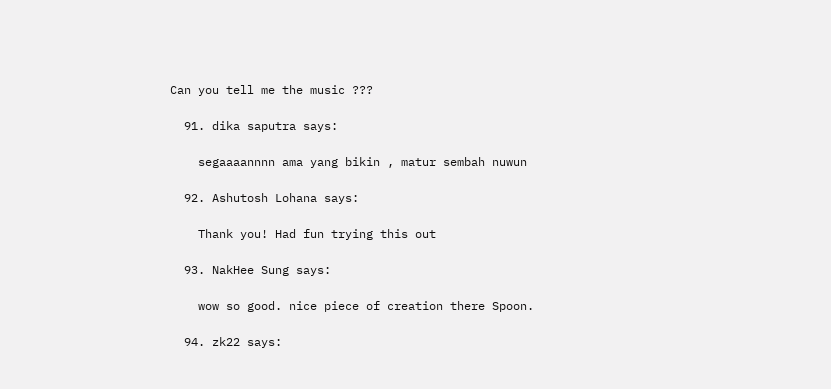Can you tell me the music ???

  91. dika saputra says:

    segaaaannnn ama yang bikin , matur sembah nuwun

  92. Ashutosh Lohana says:

    Thank you! Had fun trying this out

  93. NakHee Sung says:

    wow so good. nice piece of creation there Spoon.

  94. zk22 says: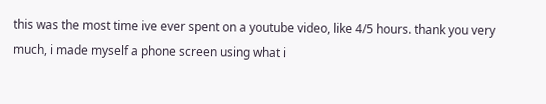this was the most time ive ever spent on a youtube video, like 4/5 hours. thank you very much, i made myself a phone screen using what i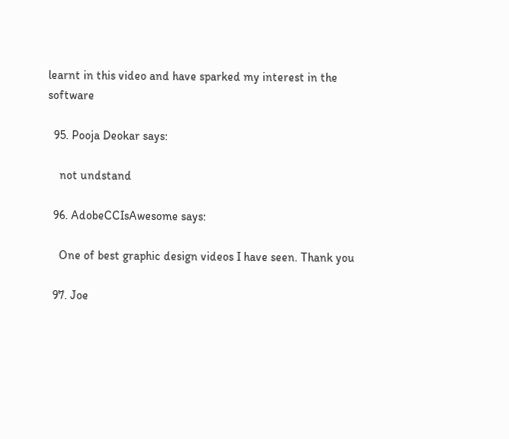learnt in this video and have sparked my interest in the software

  95. Pooja Deokar says:

    not undstand

  96. AdobeCCIsAwesome says:

    One of best graphic design videos I have seen. Thank you

  97. Joe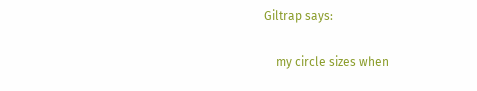Giltrap says:

    my circle sizes when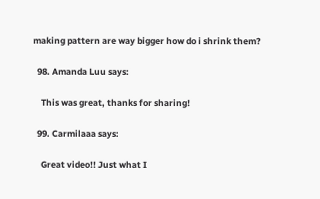making pattern are way bigger how do i shrink them?

  98. Amanda Luu says:

    This was great, thanks for sharing!

  99. Carmilaaa says:

    Great video!! Just what I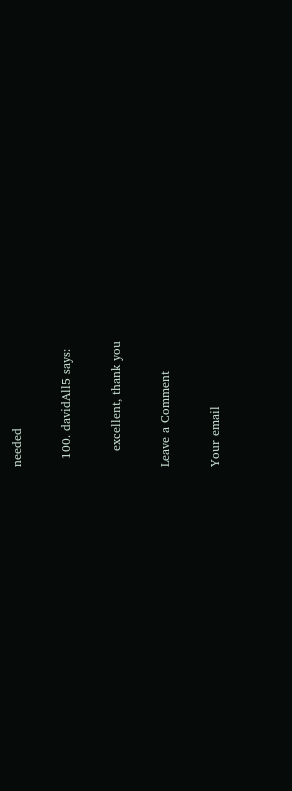needed

  100. davidAll5 says:

    excellent, thank you

Leave a Comment

Your email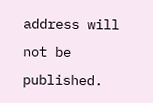address will not be published.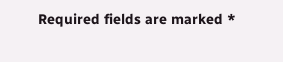Required fields are marked *